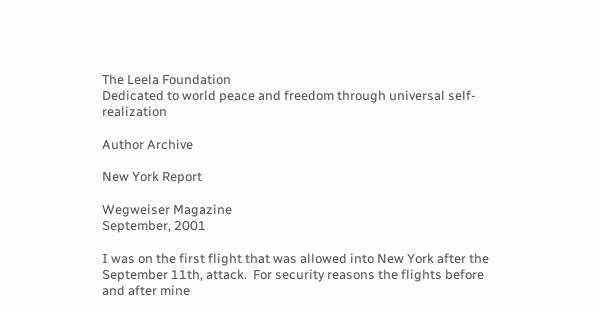The Leela Foundation
Dedicated to world peace and freedom through universal self-realization

Author Archive

New York Report

Wegweiser Magazine
September, 2001

I was on the first flight that was allowed into New York after the September 11th, attack.  For security reasons the flights before and after mine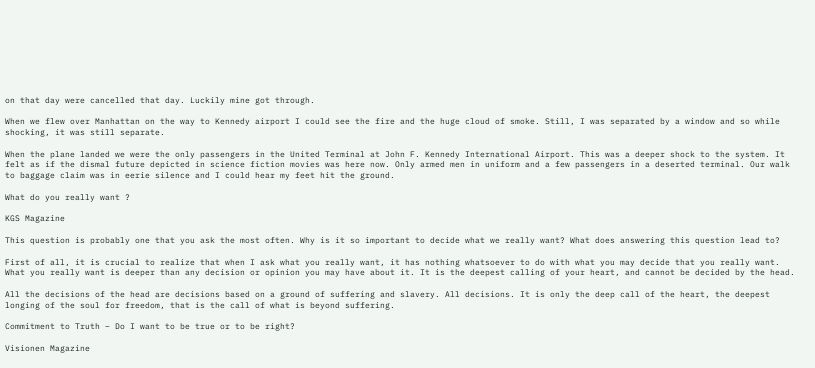on that day were cancelled that day. Luckily mine got through.

When we flew over Manhattan on the way to Kennedy airport I could see the fire and the huge cloud of smoke. Still, I was separated by a window and so while shocking, it was still separate.

When the plane landed we were the only passengers in the United Terminal at John F. Kennedy International Airport. This was a deeper shock to the system. It felt as if the dismal future depicted in science fiction movies was here now. Only armed men in uniform and a few passengers in a deserted terminal. Our walk to baggage claim was in eerie silence and I could hear my feet hit the ground.

What do you really want ?

KGS Magazine

This question is probably one that you ask the most often. Why is it so important to decide what we really want? What does answering this question lead to?

First of all, it is crucial to realize that when I ask what you really want, it has nothing whatsoever to do with what you may decide that you really want. What you really want is deeper than any decision or opinion you may have about it. It is the deepest calling of your heart, and cannot be decided by the head.

All the decisions of the head are decisions based on a ground of suffering and slavery. All decisions. It is only the deep call of the heart, the deepest longing of the soul for freedom, that is the call of what is beyond suffering.

Commitment to Truth – Do I want to be true or to be right?

Visionen Magazine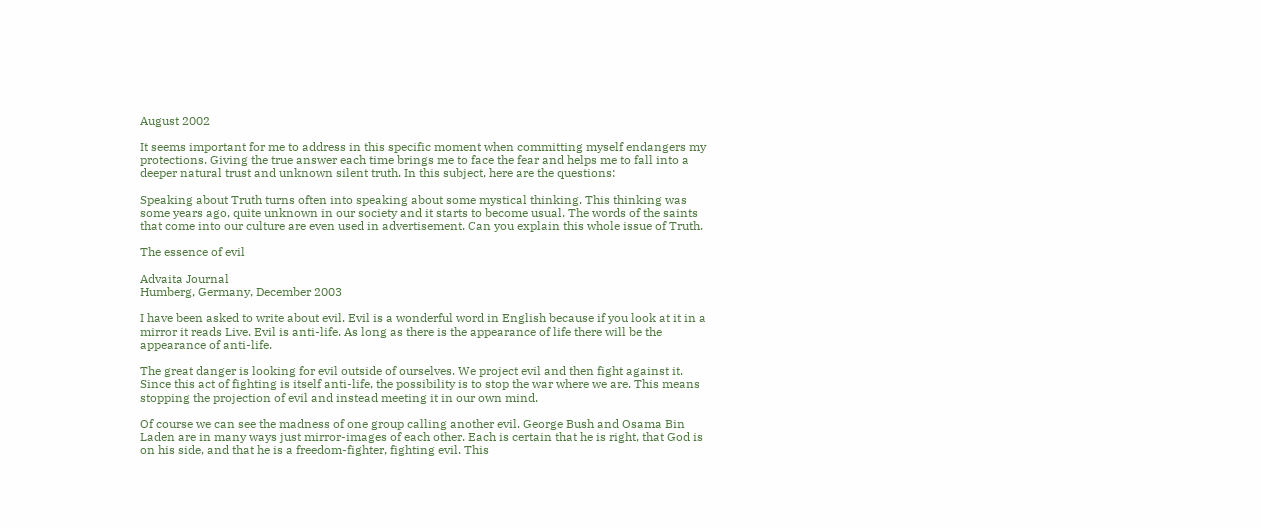August 2002

It seems important for me to address in this specific moment when committing myself endangers my protections. Giving the true answer each time brings me to face the fear and helps me to fall into a deeper natural trust and unknown silent truth. In this subject, here are the questions:

Speaking about Truth turns often into speaking about some mystical thinking. This thinking was some years ago, quite unknown in our society and it starts to become usual. The words of the saints that come into our culture are even used in advertisement. Can you explain this whole issue of Truth.

The essence of evil

Advaita Journal
Humberg, Germany, December 2003

I have been asked to write about evil. Evil is a wonderful word in English because if you look at it in a mirror it reads Live. Evil is anti-life. As long as there is the appearance of life there will be the appearance of anti-life.

The great danger is looking for evil outside of ourselves. We project evil and then fight against it. Since this act of fighting is itself anti-life, the possibility is to stop the war where we are. This means stopping the projection of evil and instead meeting it in our own mind.

Of course we can see the madness of one group calling another evil. George Bush and Osama Bin Laden are in many ways just mirror-images of each other. Each is certain that he is right, that God is on his side, and that he is a freedom-fighter, fighting evil. This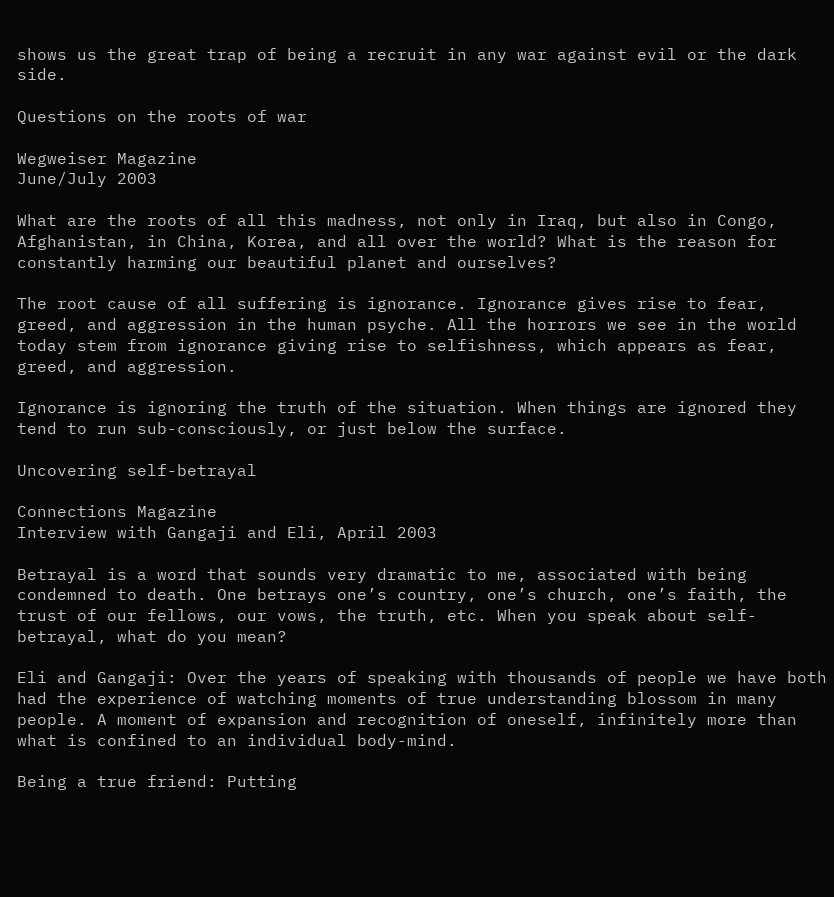shows us the great trap of being a recruit in any war against evil or the dark side.

Questions on the roots of war

Wegweiser Magazine
June/July 2003

What are the roots of all this madness, not only in Iraq, but also in Congo, Afghanistan, in China, Korea, and all over the world? What is the reason for constantly harming our beautiful planet and ourselves?

The root cause of all suffering is ignorance. Ignorance gives rise to fear, greed, and aggression in the human psyche. All the horrors we see in the world today stem from ignorance giving rise to selfishness, which appears as fear, greed, and aggression.

Ignorance is ignoring the truth of the situation. When things are ignored they tend to run sub-consciously, or just below the surface.

Uncovering self-betrayal

Connections Magazine
Interview with Gangaji and Eli, April 2003

Betrayal is a word that sounds very dramatic to me, associated with being condemned to death. One betrays one’s country, one’s church, one’s faith, the trust of our fellows, our vows, the truth, etc. When you speak about self-betrayal, what do you mean?

Eli and Gangaji: Over the years of speaking with thousands of people we have both had the experience of watching moments of true understanding blossom in many people. A moment of expansion and recognition of oneself, infinitely more than what is confined to an individual body-mind.

Being a true friend: Putting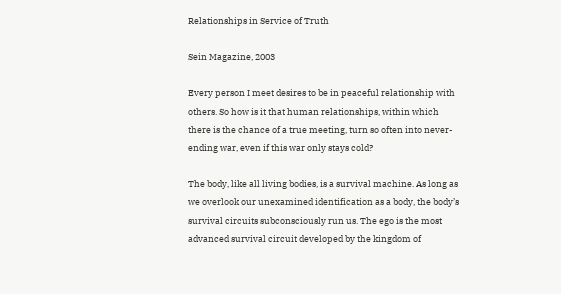Relationships in Service of Truth

Sein Magazine, 2003

Every person I meet desires to be in peaceful relationship with others. So how is it that human relationships, within which there is the chance of a true meeting, turn so often into never-ending war, even if this war only stays cold?

The body, like all living bodies, is a survival machine. As long as we overlook our unexamined identification as a body, the body’s survival circuits subconsciously run us. The ego is the most advanced survival circuit developed by the kingdom of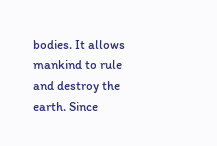bodies. It allows mankind to rule and destroy the earth. Since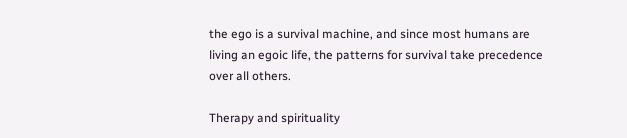the ego is a survival machine, and since most humans are living an egoic life, the patterns for survival take precedence over all others.

Therapy and spirituality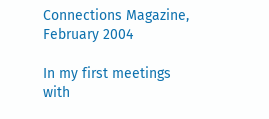Connections Magazine, February 2004

In my first meetings with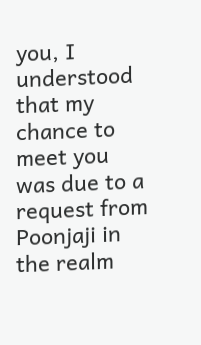you, I understood that my chance to meet you was due to a request from Poonjaji in the realm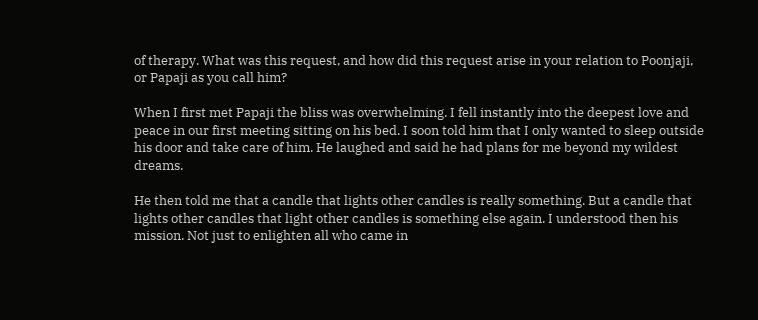of therapy. What was this request, and how did this request arise in your relation to Poonjaji, or Papaji as you call him?

When I first met Papaji the bliss was overwhelming. I fell instantly into the deepest love and peace in our first meeting sitting on his bed. I soon told him that I only wanted to sleep outside his door and take care of him. He laughed and said he had plans for me beyond my wildest dreams.

He then told me that a candle that lights other candles is really something. But a candle that lights other candles that light other candles is something else again. I understood then his mission. Not just to enlighten all who came in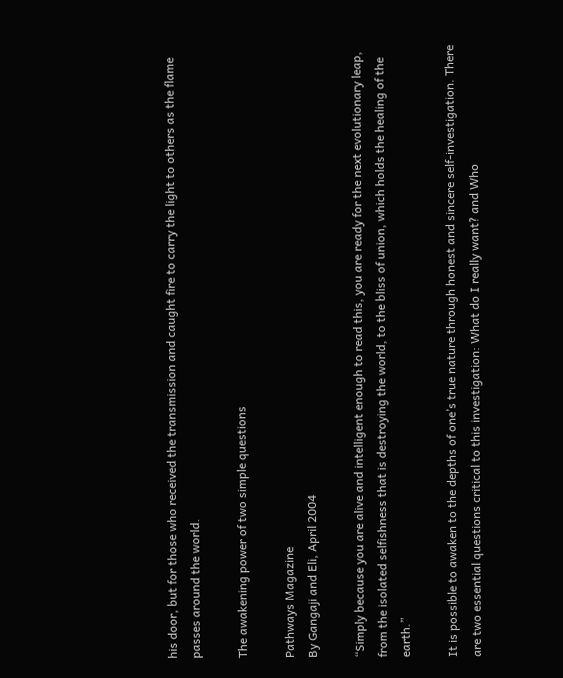his door, but for those who received the transmission and caught fire to carry the light to others as the flame passes around the world.

The awakening power of two simple questions

Pathways Magazine
By Gangaji and Eli, April 2004

“Simply because you are alive and intelligent enough to read this, you are ready for the next evolutionary leap, from the isolated selfishness that is destroying the world, to the bliss of union, which holds the healing of the earth.”

It is possible to awaken to the depths of one’s true nature through honest and sincere self-investigation. There are two essential questions critical to this investigation: What do I really want? and Who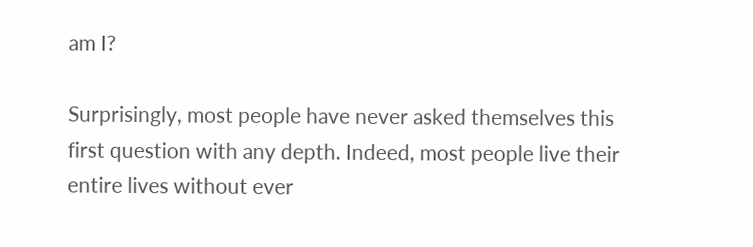am I?

Surprisingly, most people have never asked themselves this first question with any depth. Indeed, most people live their entire lives without ever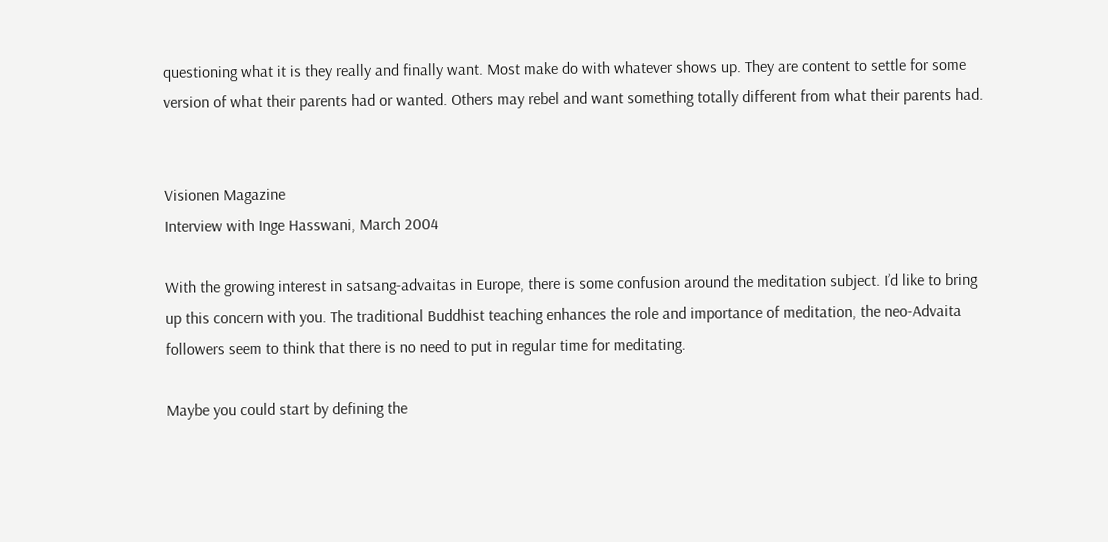questioning what it is they really and finally want. Most make do with whatever shows up. They are content to settle for some version of what their parents had or wanted. Others may rebel and want something totally different from what their parents had.


Visionen Magazine
Interview with Inge Hasswani, March 2004

With the growing interest in satsang-advaitas in Europe, there is some confusion around the meditation subject. I’d like to bring up this concern with you. The traditional Buddhist teaching enhances the role and importance of meditation, the neo-Advaita followers seem to think that there is no need to put in regular time for meditating.

Maybe you could start by defining the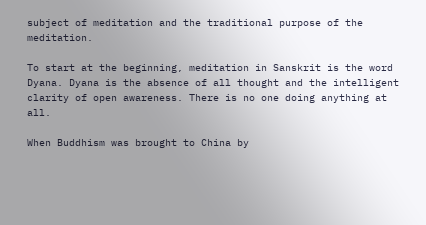subject of meditation and the traditional purpose of the meditation.

To start at the beginning, meditation in Sanskrit is the word Dyana. Dyana is the absence of all thought and the intelligent clarity of open awareness. There is no one doing anything at all.

When Buddhism was brought to China by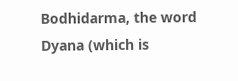Bodhidarma, the word Dyana (which is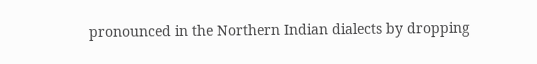pronounced in the Northern Indian dialects by dropping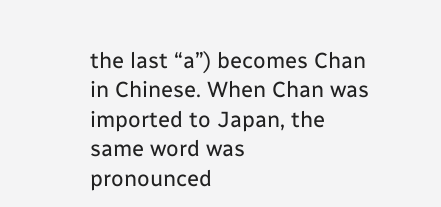the last “a”) becomes Chan in Chinese. When Chan was imported to Japan, the same word was pronounced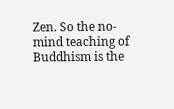Zen. So the no-mind teaching of Buddhism is the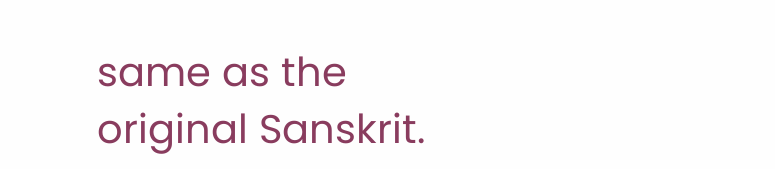same as the original Sanskrit.